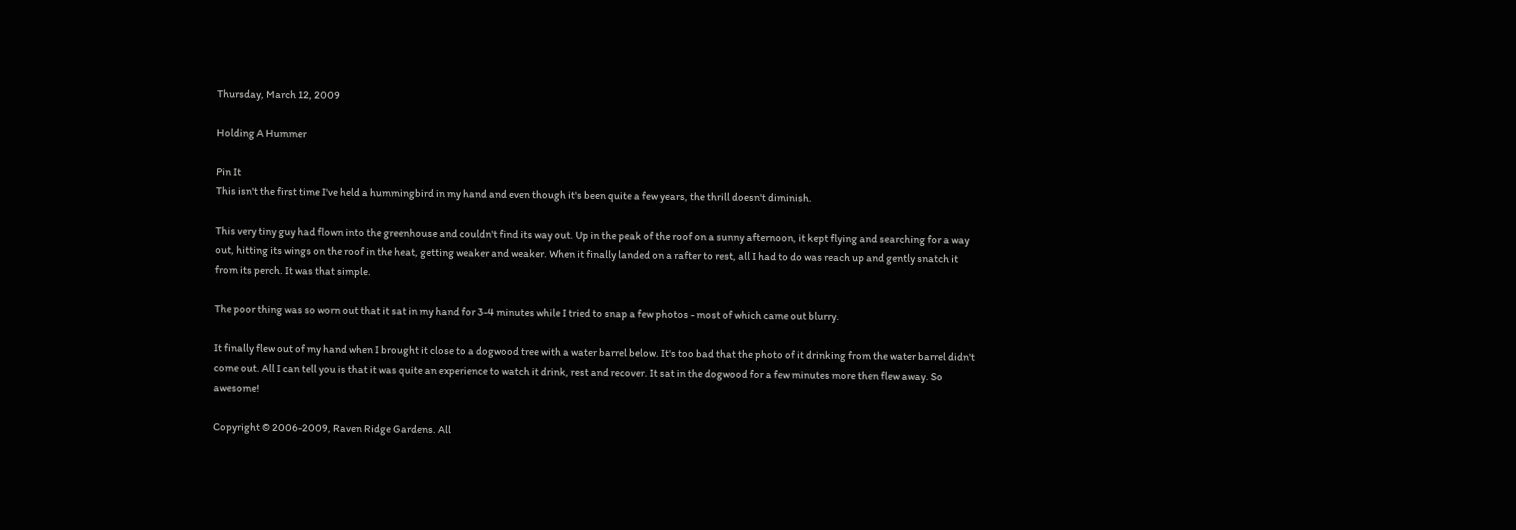Thursday, March 12, 2009

Holding A Hummer

Pin It
This isn't the first time I've held a hummingbird in my hand and even though it's been quite a few years, the thrill doesn't diminish.

This very tiny guy had flown into the greenhouse and couldn't find its way out. Up in the peak of the roof on a sunny afternoon, it kept flying and searching for a way out, hitting its wings on the roof in the heat, getting weaker and weaker. When it finally landed on a rafter to rest, all I had to do was reach up and gently snatch it from its perch. It was that simple.

The poor thing was so worn out that it sat in my hand for 3-4 minutes while I tried to snap a few photos - most of which came out blurry.

It finally flew out of my hand when I brought it close to a dogwood tree with a water barrel below. It's too bad that the photo of it drinking from the water barrel didn't come out. All I can tell you is that it was quite an experience to watch it drink, rest and recover. It sat in the dogwood for a few minutes more then flew away. So awesome!

Copyright © 2006-2009, Raven Ridge Gardens. All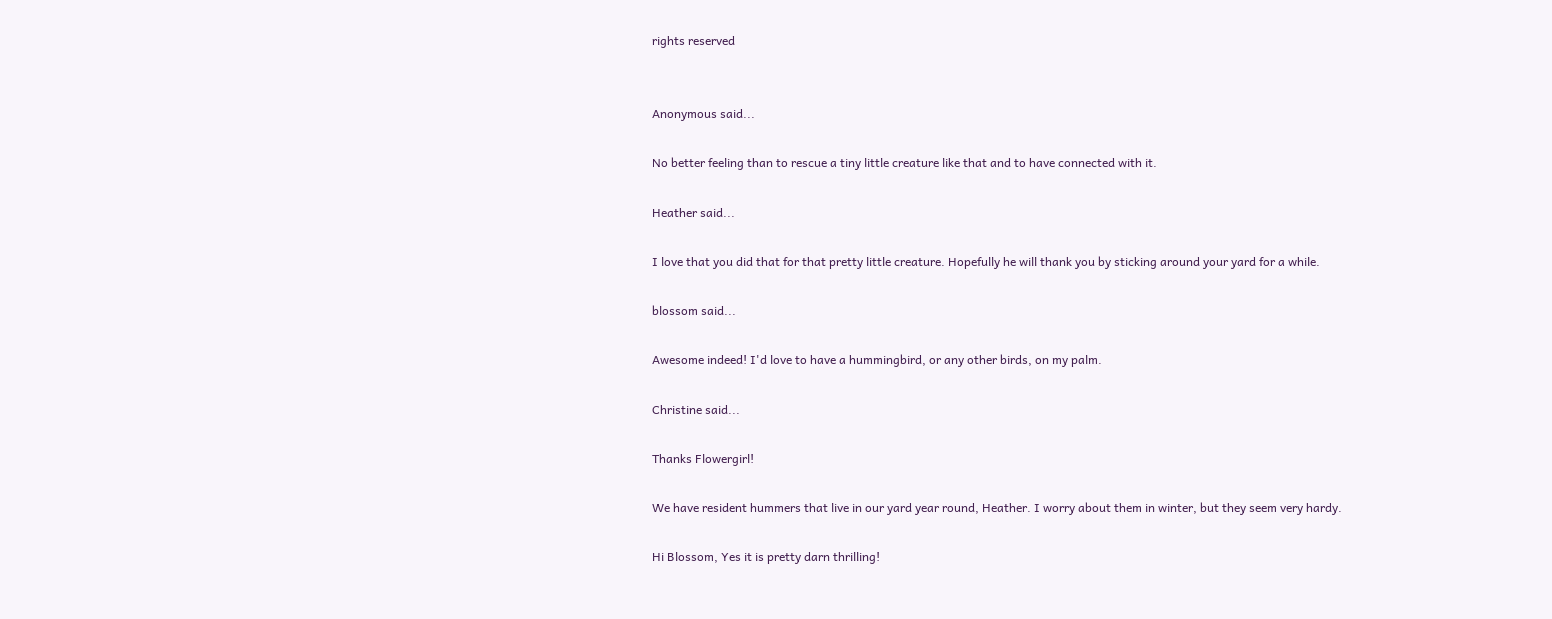rights reserved


Anonymous said...

No better feeling than to rescue a tiny little creature like that and to have connected with it.

Heather said...

I love that you did that for that pretty little creature. Hopefully he will thank you by sticking around your yard for a while.

blossom said...

Awesome indeed! I'd love to have a hummingbird, or any other birds, on my palm.

Christine said...

Thanks Flowergirl!

We have resident hummers that live in our yard year round, Heather. I worry about them in winter, but they seem very hardy.

Hi Blossom, Yes it is pretty darn thrilling!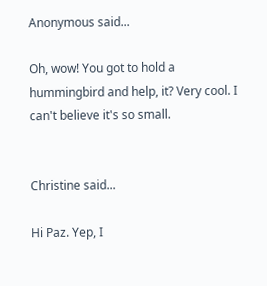Anonymous said...

Oh, wow! You got to hold a hummingbird and help, it? Very cool. I can't believe it's so small.


Christine said...

Hi Paz. Yep, I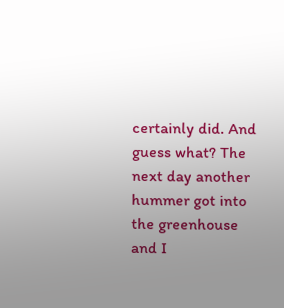certainly did. And guess what? The next day another hummer got into the greenhouse and I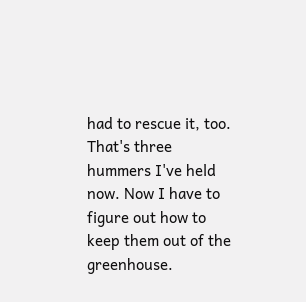had to rescue it, too. That's three hummers I've held now. Now I have to figure out how to keep them out of the greenhouse.